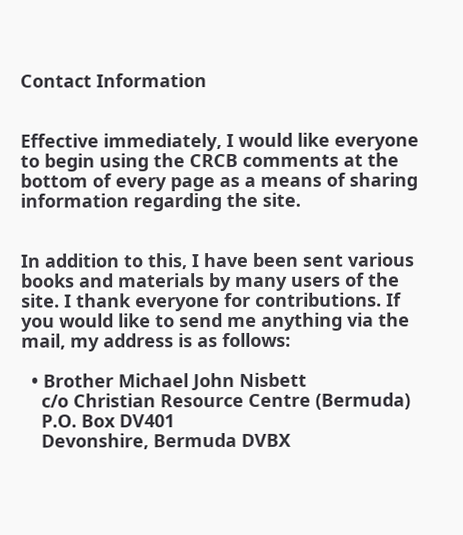Contact Information


Effective immediately, I would like everyone to begin using the CRCB comments at the bottom of every page as a means of sharing information regarding the site.


In addition to this, I have been sent various books and materials by many users of the site. I thank everyone for contributions. If you would like to send me anything via the mail, my address is as follows:

  • Brother Michael John Nisbett
    c/o Christian Resource Centre (Bermuda)
    P.O. Box DV401
    Devonshire, Bermuda DVBX